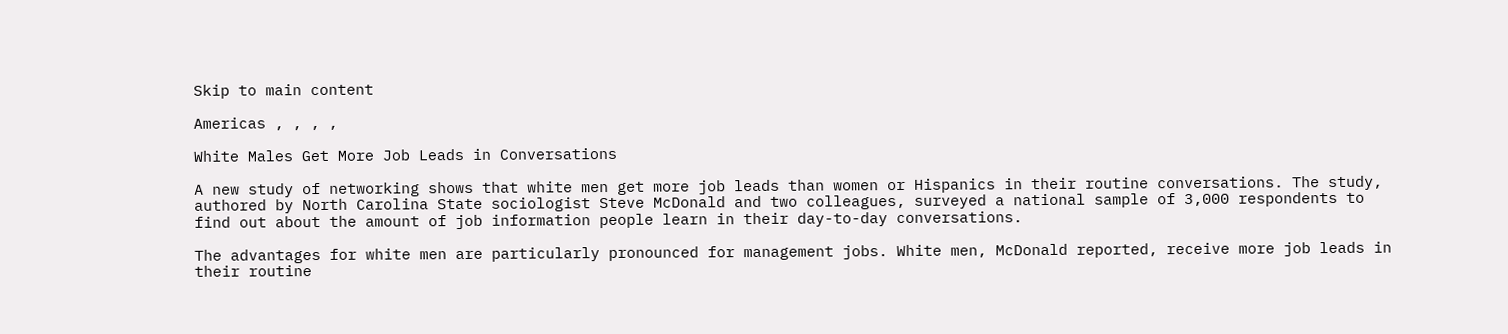Skip to main content

Americas , , , ,

White Males Get More Job Leads in Conversations

A new study of networking shows that white men get more job leads than women or Hispanics in their routine conversations. The study, authored by North Carolina State sociologist Steve McDonald and two colleagues, surveyed a national sample of 3,000 respondents to find out about the amount of job information people learn in their day-to-day conversations.

The advantages for white men are particularly pronounced for management jobs. White men, McDonald reported, receive more job leads in their routine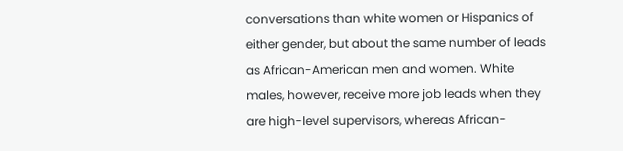conversations than white women or Hispanics of either gender, but about the same number of leads as African-American men and women. White males, however, receive more job leads when they are high-level supervisors, whereas African-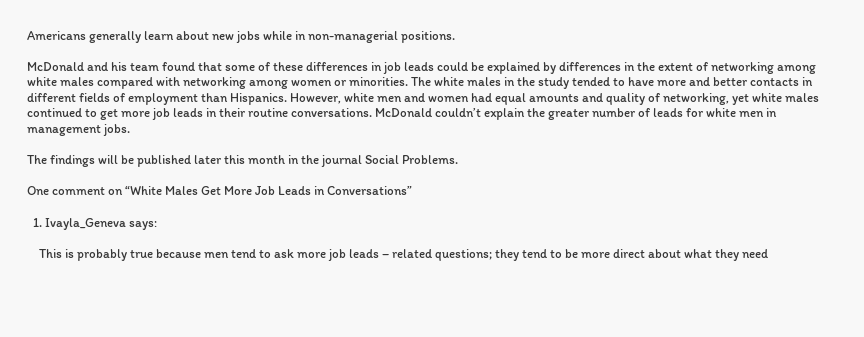Americans generally learn about new jobs while in non-managerial positions.

McDonald and his team found that some of these differences in job leads could be explained by differences in the extent of networking among white males compared with networking among women or minorities. The white males in the study tended to have more and better contacts in different fields of employment than Hispanics. However, white men and women had equal amounts and quality of networking, yet white males continued to get more job leads in their routine conversations. McDonald couldn’t explain the greater number of leads for white men in management jobs.

The findings will be published later this month in the journal Social Problems.

One comment on “White Males Get More Job Leads in Conversations”

  1. Ivayla_Geneva says:

    This is probably true because men tend to ask more job leads – related questions; they tend to be more direct about what they need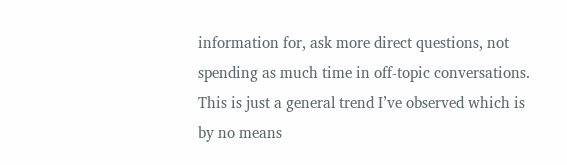information for, ask more direct questions, not spending as much time in off-topic conversations. This is just a general trend I’ve observed which is by no means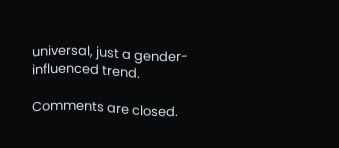universal, just a gender-influenced trend.

Comments are closed.